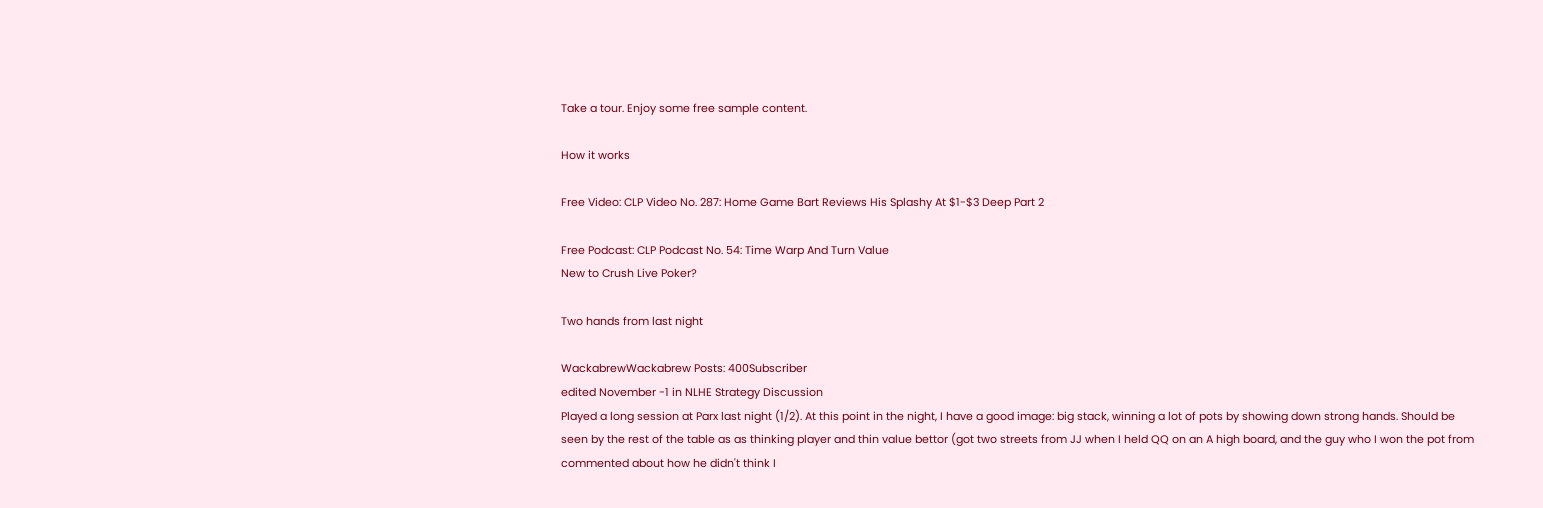Take a tour. Enjoy some free sample content.

How it works

Free Video: CLP Video No. 287: Home Game Bart Reviews His Splashy At $1-$3 Deep Part 2

Free Podcast: CLP Podcast No. 54: Time Warp And Turn Value
New to Crush Live Poker?

Two hands from last night

WackabrewWackabrew Posts: 400Subscriber
edited November -1 in NLHE Strategy Discussion
Played a long session at Parx last night (1/2). At this point in the night, I have a good image: big stack, winning a lot of pots by showing down strong hands. Should be seen by the rest of the table as as thinking player and thin value bettor (got two streets from JJ when I held QQ on an A high board, and the guy who I won the pot from commented about how he didn't think I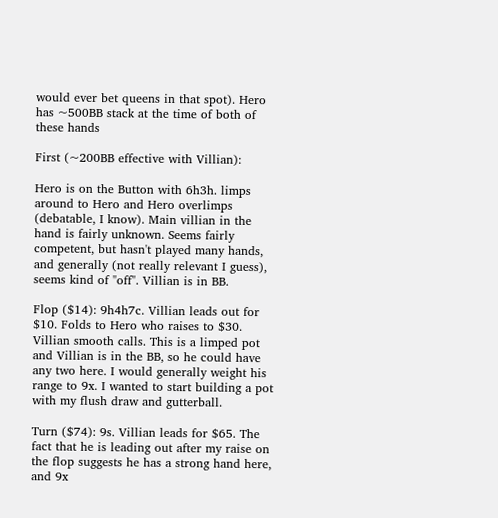would ever bet queens in that spot). Hero has ~500BB stack at the time of both of these hands

First (~200BB effective with Villian):

Hero is on the Button with 6h3h. limps around to Hero and Hero overlimps (debatable, I know). Main villian in the hand is fairly unknown. Seems fairly competent, but hasn't played many hands, and generally (not really relevant I guess), seems kind of "off". Villian is in BB.

Flop ($14): 9h4h7c. Villian leads out for $10. Folds to Hero who raises to $30. Villian smooth calls. This is a limped pot and Villian is in the BB, so he could have any two here. I would generally weight his range to 9x. I wanted to start building a pot with my flush draw and gutterball.

Turn ($74): 9s. Villian leads for $65. The fact that he is leading out after my raise on the flop suggests he has a strong hand here, and 9x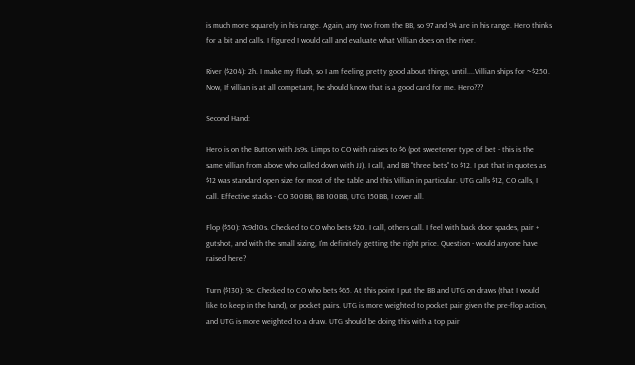is much more squarely in his range. Again, any two from the BB, so 97 and 94 are in his range. Hero thinks for a bit and calls. I figured I would call and evaluate what Villian does on the river.

River ($204): 2h. I make my flush, so I am feeling pretty good about things, until....Villian ships for ~$250. Now, If villian is at all competant, he should know that is a good card for me. Hero???

Second Hand:

Hero is on the Button with Js9s. Limps to CO with raises to $6 (pot sweetener type of bet - this is the same villian from above who called down with JJ). I call, and BB "three bets" to $12. I put that in quotes as $12 was standard open size for most of the table and this Villian in particular. UTG calls $12, CO calls, I call. Effective stacks - CO 300BB, BB 100BB, UTG 150BB, I cover all.

Flop ($50): 7c9d10s. Checked to CO who bets $20. I call, others call. I feel with back door spades, pair + gutshot, and with the small sizing, I'm definitely getting the right price. Question - would anyone have raised here?

Turn ($130): 9c. Checked to CO who bets $65. At this point I put the BB and UTG on draws (that I would like to keep in the hand), or pocket pairs. UTG is more weighted to pocket pair given the pre-flop action, and UTG is more weighted to a draw. UTG should be doing this with a top pair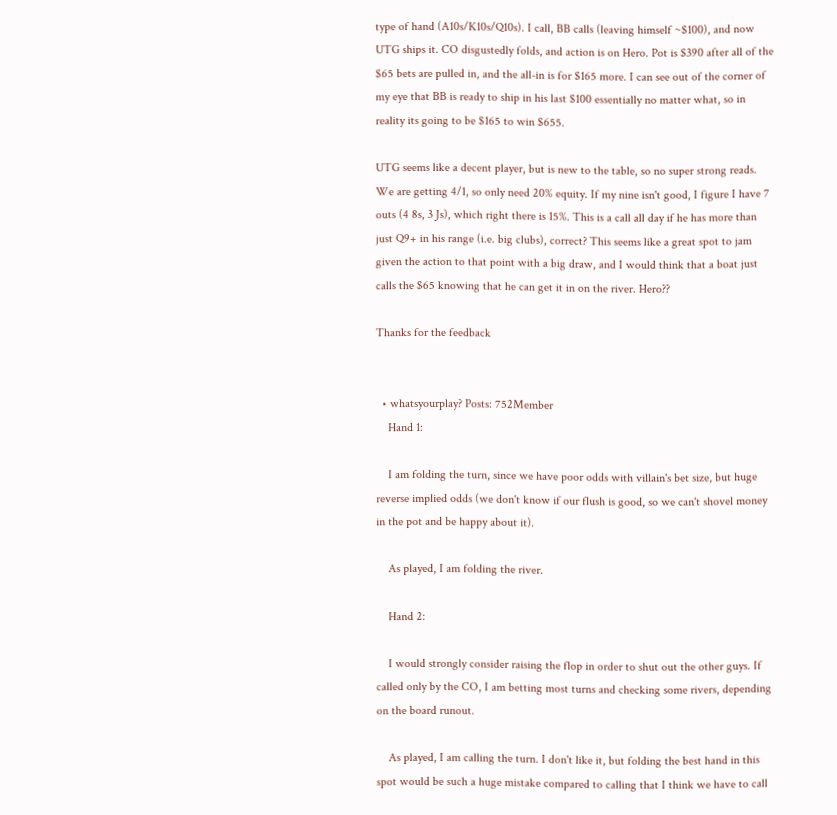type of hand (A10s/K10s/Q10s). I call, BB calls (leaving himself ~$100), and now UTG ships it. CO disgustedly folds, and action is on Hero. Pot is $390 after all of the $65 bets are pulled in, and the all-in is for $165 more. I can see out of the corner of my eye that BB is ready to ship in his last $100 essentially no matter what, so in reality its going to be $165 to win $655.

UTG seems like a decent player, but is new to the table, so no super strong reads. We are getting 4/1, so only need 20% equity. If my nine isn't good, I figure I have 7 outs (4 8s, 3 Js), which right there is 15%. This is a call all day if he has more than just Q9+ in his range (i.e. big clubs), correct? This seems like a great spot to jam given the action to that point with a big draw, and I would think that a boat just calls the $65 knowing that he can get it in on the river. Hero??

Thanks for the feedback


  • whatsyourplay? Posts: 752Member
    Hand 1:

    I am folding the turn, since we have poor odds with villain's bet size, but huge reverse implied odds (we don't know if our flush is good, so we can't shovel money in the pot and be happy about it).

    As played, I am folding the river.

    Hand 2:

    I would strongly consider raising the flop in order to shut out the other guys. If called only by the CO, I am betting most turns and checking some rivers, depending on the board runout.

    As played, I am calling the turn. I don't like it, but folding the best hand in this spot would be such a huge mistake compared to calling that I think we have to call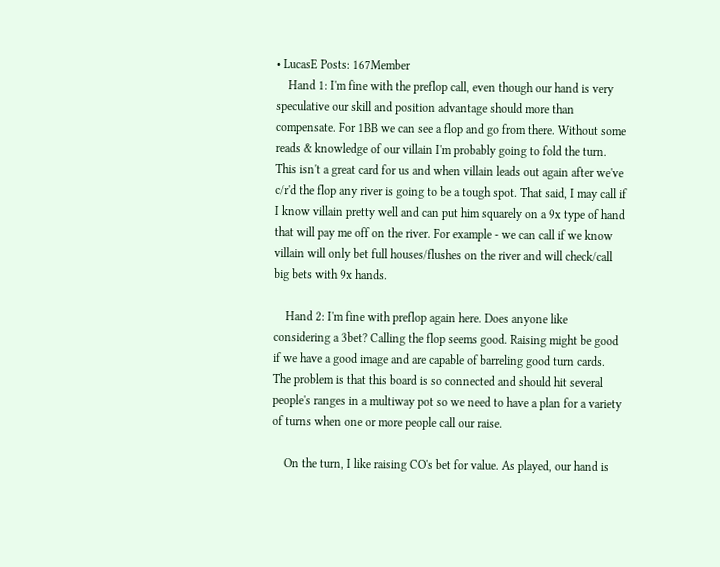• LucasE Posts: 167Member
    Hand 1: I'm fine with the preflop call, even though our hand is very speculative our skill and position advantage should more than compensate. For 1BB we can see a flop and go from there. Without some reads & knowledge of our villain I'm probably going to fold the turn. This isn't a great card for us and when villain leads out again after we've c/r'd the flop any river is going to be a tough spot. That said, I may call if I know villain pretty well and can put him squarely on a 9x type of hand that will pay me off on the river. For example - we can call if we know villain will only bet full houses/flushes on the river and will check/call big bets with 9x hands.

    Hand 2: I'm fine with preflop again here. Does anyone like considering a 3bet? Calling the flop seems good. Raising might be good if we have a good image and are capable of barreling good turn cards. The problem is that this board is so connected and should hit several people's ranges in a multiway pot so we need to have a plan for a variety of turns when one or more people call our raise.

    On the turn, I like raising CO's bet for value. As played, our hand is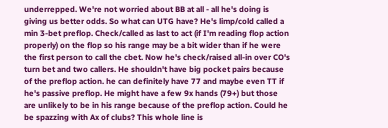underrepped. We're not worried about BB at all - all he's doing is giving us better odds. So what can UTG have? He's limp/cold called a min 3-bet preflop. Check/called as last to act (if I'm reading flop action properly) on the flop so his range may be a bit wider than if he were the first person to call the cbet. Now he's check/raised all-in over CO's turn bet and two callers. He shouldn't have big pocket pairs because of the preflop action. he can definitely have 77 and maybe even TT if he's passive preflop. He might have a few 9x hands (79+) but those are unlikely to be in his range because of the preflop action. Could he be spazzing with Ax of clubs? This whole line is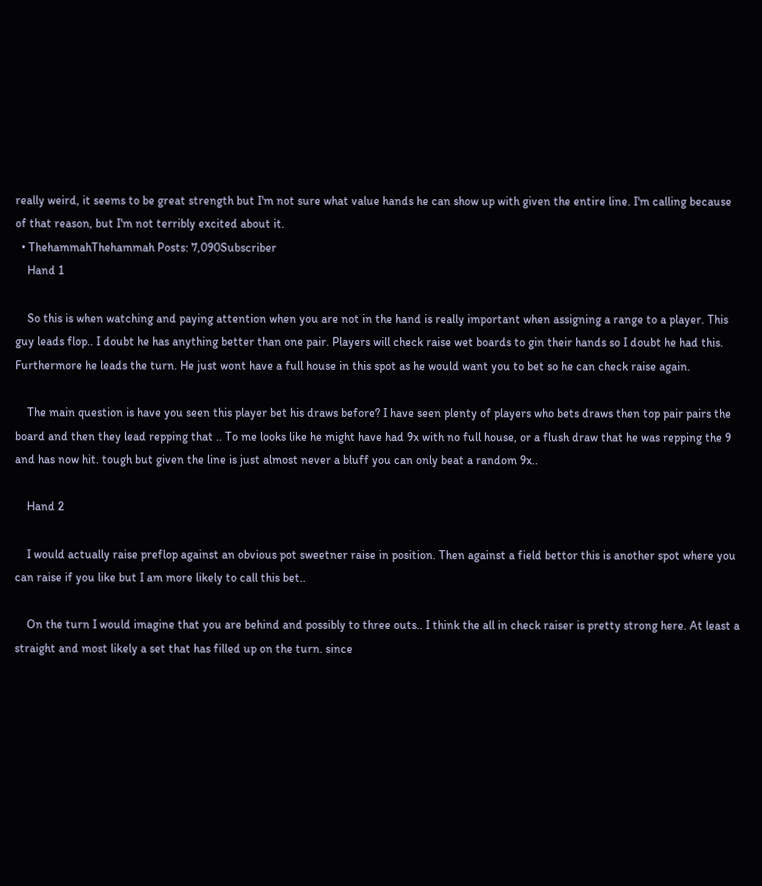really weird, it seems to be great strength but I'm not sure what value hands he can show up with given the entire line. I'm calling because of that reason, but I'm not terribly excited about it.
  • ThehammahThehammah Posts: 7,090Subscriber
    Hand 1

    So this is when watching and paying attention when you are not in the hand is really important when assigning a range to a player. This guy leads flop.. I doubt he has anything better than one pair. Players will check raise wet boards to gin their hands so I doubt he had this. Furthermore he leads the turn. He just wont have a full house in this spot as he would want you to bet so he can check raise again.

    The main question is have you seen this player bet his draws before? I have seen plenty of players who bets draws then top pair pairs the board and then they lead repping that .. To me looks like he might have had 9x with no full house, or a flush draw that he was repping the 9 and has now hit. tough but given the line is just almost never a bluff you can only beat a random 9x..

    Hand 2

    I would actually raise preflop against an obvious pot sweetner raise in position. Then against a field bettor this is another spot where you can raise if you like but I am more likely to call this bet..

    On the turn I would imagine that you are behind and possibly to three outs.. I think the all in check raiser is pretty strong here. At least a straight and most likely a set that has filled up on the turn. since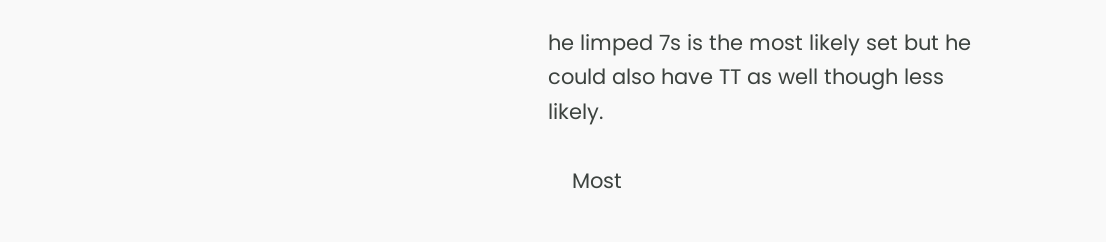he limped 7s is the most likely set but he could also have TT as well though less likely.

    Most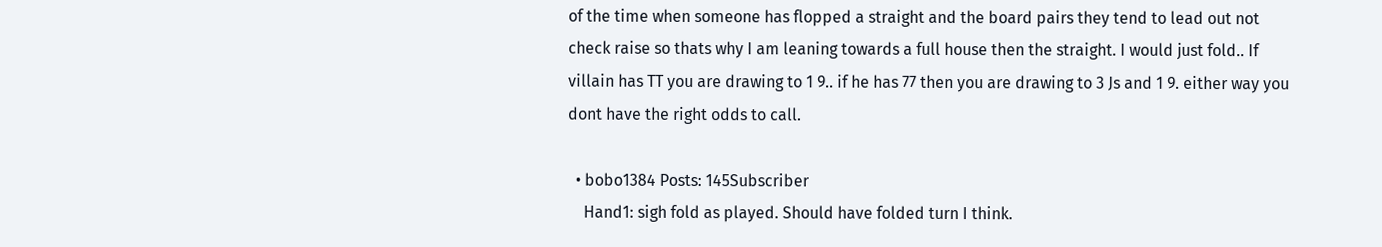of the time when someone has flopped a straight and the board pairs they tend to lead out not check raise so thats why I am leaning towards a full house then the straight. I would just fold.. If villain has TT you are drawing to 1 9.. if he has 77 then you are drawing to 3 Js and 1 9. either way you dont have the right odds to call.

  • bobo1384 Posts: 145Subscriber
    Hand1: sigh fold as played. Should have folded turn I think.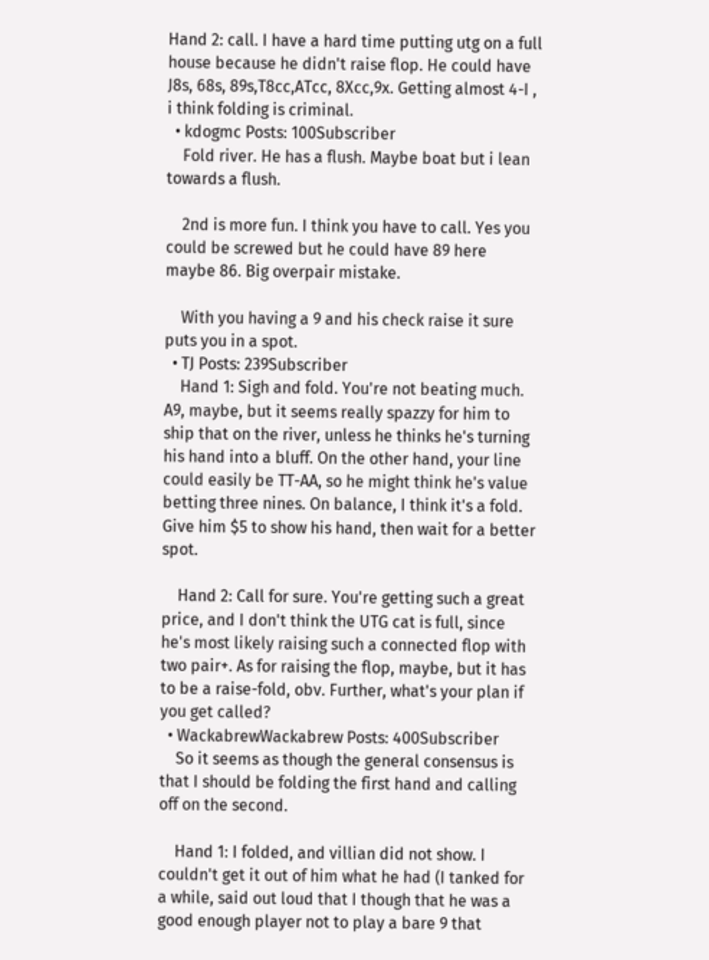Hand 2: call. I have a hard time putting utg on a full house because he didn't raise flop. He could have J8s, 68s, 89s,T8cc,ATcc, 8Xcc,9x. Getting almost 4-I , i think folding is criminal.
  • kdogmc Posts: 100Subscriber
    Fold river. He has a flush. Maybe boat but i lean towards a flush.

    2nd is more fun. I think you have to call. Yes you could be screwed but he could have 89 here maybe 86. Big overpair mistake.

    With you having a 9 and his check raise it sure puts you in a spot.
  • TJ Posts: 239Subscriber
    Hand 1: Sigh and fold. You're not beating much. A9, maybe, but it seems really spazzy for him to ship that on the river, unless he thinks he's turning his hand into a bluff. On the other hand, your line could easily be TT-AA, so he might think he's value betting three nines. On balance, I think it's a fold. Give him $5 to show his hand, then wait for a better spot.

    Hand 2: Call for sure. You're getting such a great price, and I don't think the UTG cat is full, since he's most likely raising such a connected flop with two pair+. As for raising the flop, maybe, but it has to be a raise-fold, obv. Further, what's your plan if you get called?
  • WackabrewWackabrew Posts: 400Subscriber
    So it seems as though the general consensus is that I should be folding the first hand and calling off on the second.

    Hand 1: I folded, and villian did not show. I couldn't get it out of him what he had (I tanked for a while, said out loud that I though that he was a good enough player not to play a bare 9 that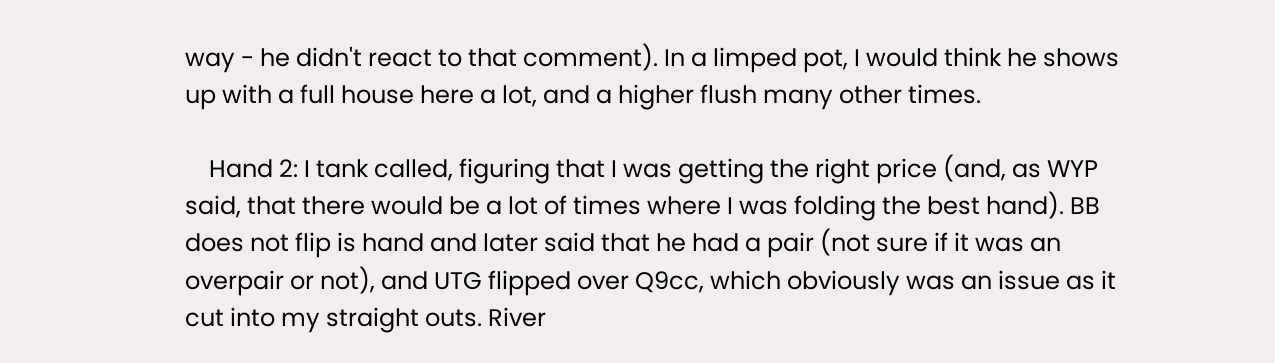way - he didn't react to that comment). In a limped pot, I would think he shows up with a full house here a lot, and a higher flush many other times.

    Hand 2: I tank called, figuring that I was getting the right price (and, as WYP said, that there would be a lot of times where I was folding the best hand). BB does not flip is hand and later said that he had a pair (not sure if it was an overpair or not), and UTG flipped over Q9cc, which obviously was an issue as it cut into my straight outs. River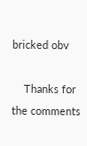bricked obv

    Thanks for the comments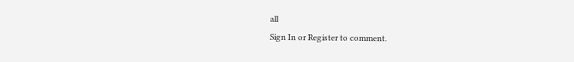all
Sign In or Register to comment.